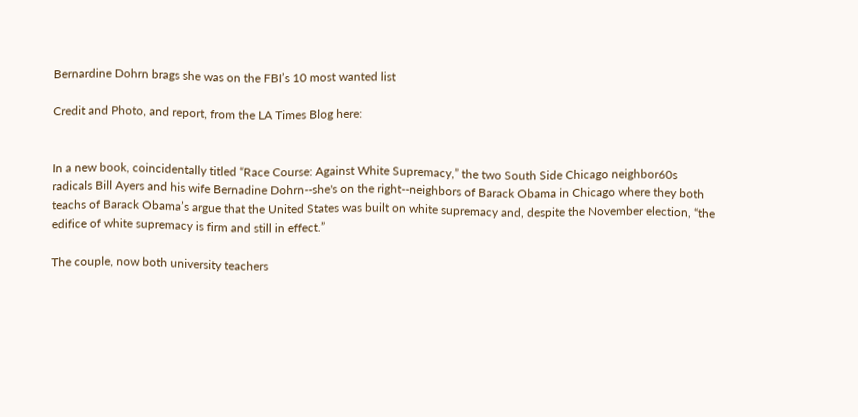Bernardine Dohrn brags she was on the FBI’s 10 most wanted list

Credit and Photo, and report, from the LA Times Blog here:


In a new book, coincidentally titled “Race Course: Against White Supremacy,” the two South Side Chicago neighbor60s radicals Bill Ayers and his wife Bernadine Dohrn--she's on the right--neighbors of Barack Obama in Chicago where they both teachs of Barack Obama’s argue that the United States was built on white supremacy and, despite the November election, “the edifice of white supremacy is firm and still in effect.”

The couple, now both university teachers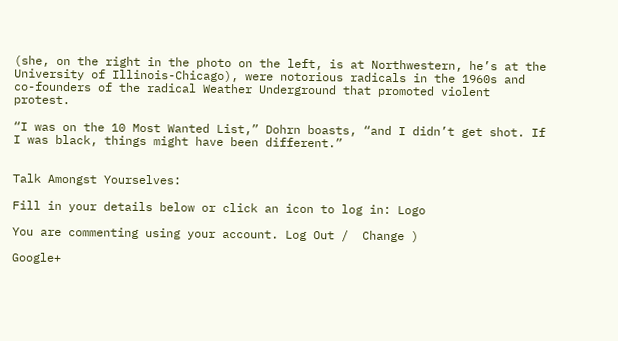(she, on the right in the photo on the left, is at Northwestern, he’s at the University of Illinois-Chicago), were notorious radicals in the 1960s and co-founders of the radical Weather Underground that promoted violent protest.

“I was on the 10 Most Wanted List,” Dohrn boasts, “and I didn’t get shot. If I was black, things might have been different.”


Talk Amongst Yourselves:

Fill in your details below or click an icon to log in: Logo

You are commenting using your account. Log Out /  Change )

Google+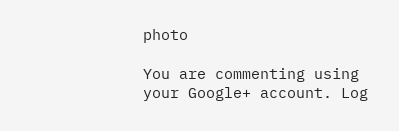photo

You are commenting using your Google+ account. Log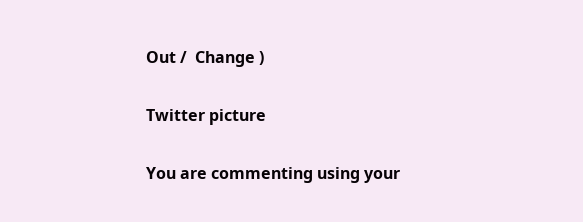Out /  Change )

Twitter picture

You are commenting using your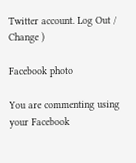Twitter account. Log Out /  Change )

Facebook photo

You are commenting using your Facebook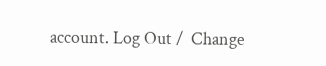account. Log Out /  Change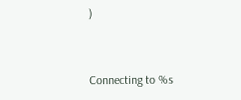)


Connecting to %s